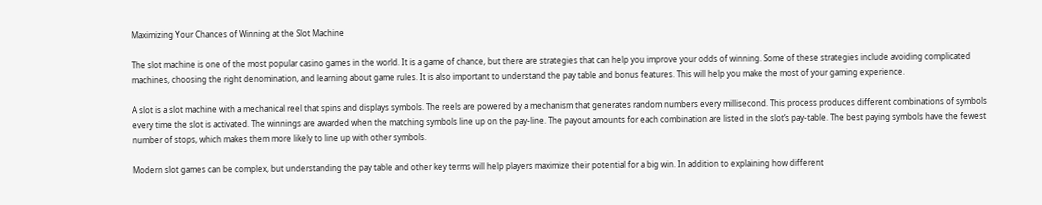Maximizing Your Chances of Winning at the Slot Machine

The slot machine is one of the most popular casino games in the world. It is a game of chance, but there are strategies that can help you improve your odds of winning. Some of these strategies include avoiding complicated machines, choosing the right denomination, and learning about game rules. It is also important to understand the pay table and bonus features. This will help you make the most of your gaming experience.

A slot is a slot machine with a mechanical reel that spins and displays symbols. The reels are powered by a mechanism that generates random numbers every millisecond. This process produces different combinations of symbols every time the slot is activated. The winnings are awarded when the matching symbols line up on the pay-line. The payout amounts for each combination are listed in the slot’s pay-table. The best paying symbols have the fewest number of stops, which makes them more likely to line up with other symbols.

Modern slot games can be complex, but understanding the pay table and other key terms will help players maximize their potential for a big win. In addition to explaining how different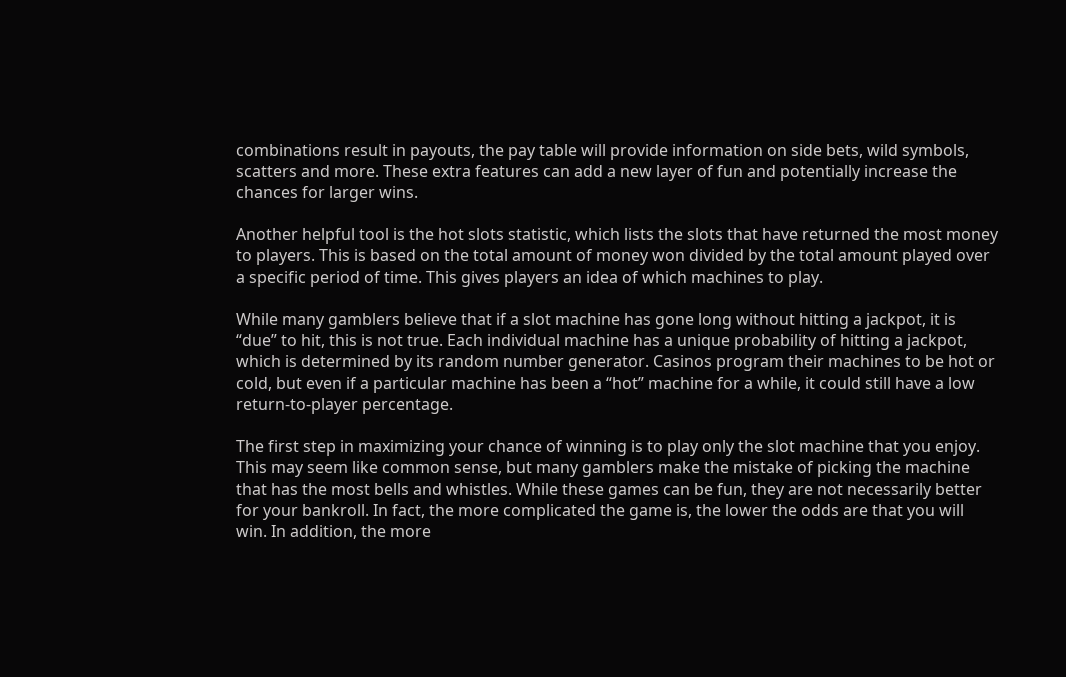combinations result in payouts, the pay table will provide information on side bets, wild symbols, scatters and more. These extra features can add a new layer of fun and potentially increase the chances for larger wins.

Another helpful tool is the hot slots statistic, which lists the slots that have returned the most money to players. This is based on the total amount of money won divided by the total amount played over a specific period of time. This gives players an idea of which machines to play.

While many gamblers believe that if a slot machine has gone long without hitting a jackpot, it is “due” to hit, this is not true. Each individual machine has a unique probability of hitting a jackpot, which is determined by its random number generator. Casinos program their machines to be hot or cold, but even if a particular machine has been a “hot” machine for a while, it could still have a low return-to-player percentage.

The first step in maximizing your chance of winning is to play only the slot machine that you enjoy. This may seem like common sense, but many gamblers make the mistake of picking the machine that has the most bells and whistles. While these games can be fun, they are not necessarily better for your bankroll. In fact, the more complicated the game is, the lower the odds are that you will win. In addition, the more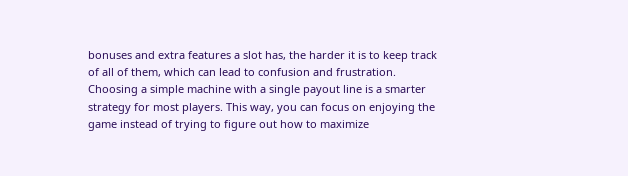bonuses and extra features a slot has, the harder it is to keep track of all of them, which can lead to confusion and frustration. Choosing a simple machine with a single payout line is a smarter strategy for most players. This way, you can focus on enjoying the game instead of trying to figure out how to maximize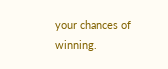your chances of winning.